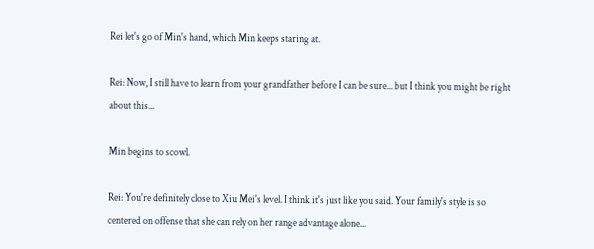Rei let's go of Min's hand, which Min keeps staring at.

Rei: Now, I still have to learn from your grandfather before I can be sure... but I think you might be right about this...

Min begins to scowl.

Rei: You're definitely close to Xiu Mei's level. I think it's just like you said. Your family's style is so centered on offense that she can rely on her range advantage alone...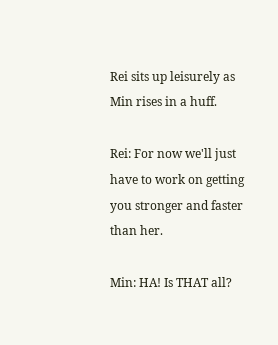Rei sits up leisurely as Min rises in a huff.

Rei: For now we'll just have to work on getting you stronger and faster than her.

Min: HA! Is THAT all?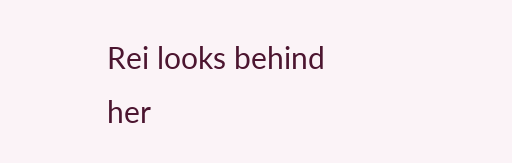Rei looks behind her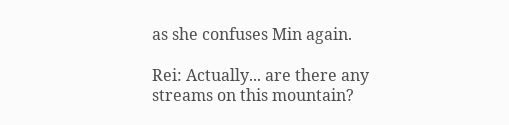as she confuses Min again.

Rei: Actually... are there any streams on this mountain?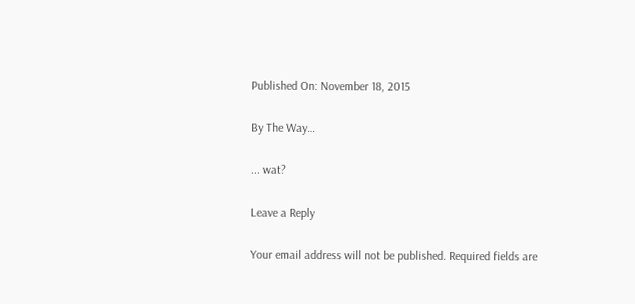Published On: November 18, 2015

By The Way…

... wat?

Leave a Reply

Your email address will not be published. Required fields are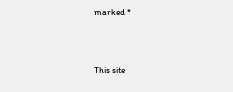marked *




This site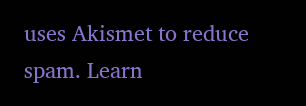uses Akismet to reduce spam. Learn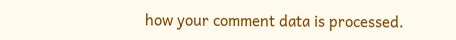how your comment data is processed.